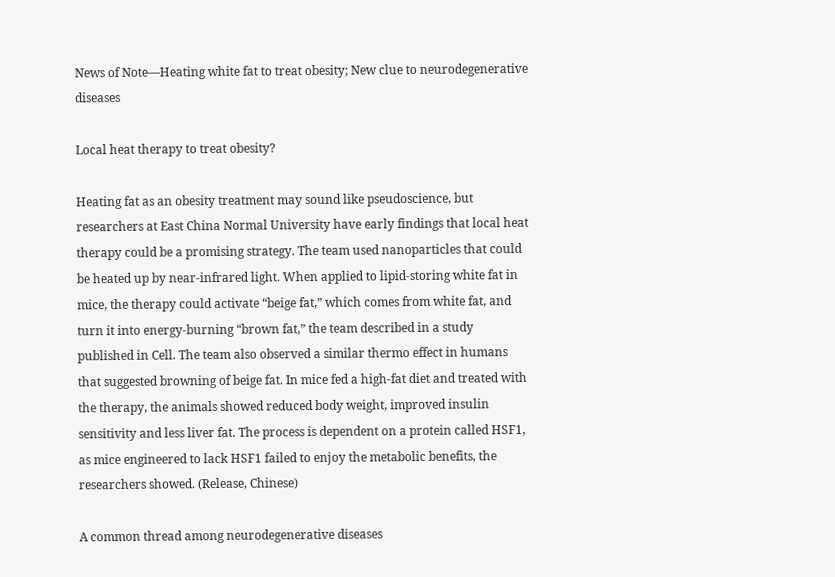News of Note—Heating white fat to treat obesity; New clue to neurodegenerative diseases

Local heat therapy to treat obesity?

Heating fat as an obesity treatment may sound like pseudoscience, but researchers at East China Normal University have early findings that local heat therapy could be a promising strategy. The team used nanoparticles that could be heated up by near-infrared light. When applied to lipid-storing white fat in mice, the therapy could activate “beige fat,” which comes from white fat, and turn it into energy-burning “brown fat,” the team described in a study published in Cell. The team also observed a similar thermo effect in humans that suggested browning of beige fat. In mice fed a high-fat diet and treated with the therapy, the animals showed reduced body weight, improved insulin sensitivity and less liver fat. The process is dependent on a protein called HSF1, as mice engineered to lack HSF1 failed to enjoy the metabolic benefits, the researchers showed. (Release, Chinese)

A common thread among neurodegenerative diseases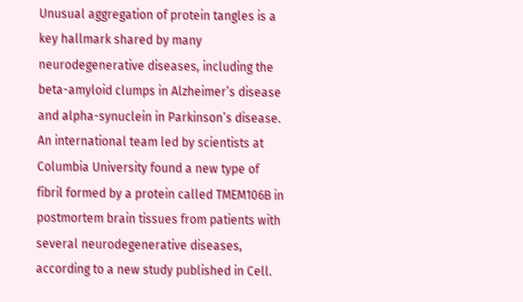Unusual aggregation of protein tangles is a key hallmark shared by many neurodegenerative diseases, including the beta-amyloid clumps in Alzheimer’s disease and alpha-synuclein in Parkinson’s disease. An international team led by scientists at Columbia University found a new type of fibril formed by a protein called TMEM106B in postmortem brain tissues from patients with several neurodegenerative diseases, according to a new study published in Cell.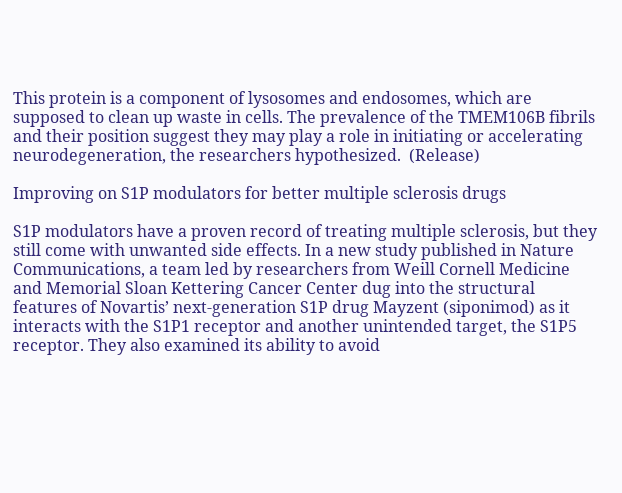This protein is a component of lysosomes and endosomes, which are supposed to clean up waste in cells. The prevalence of the TMEM106B fibrils and their position suggest they may play a role in initiating or accelerating neurodegeneration, the researchers hypothesized.  (Release)

Improving on S1P modulators for better multiple sclerosis drugs

S1P modulators have a proven record of treating multiple sclerosis, but they still come with unwanted side effects. In a new study published in Nature Communications, a team led by researchers from Weill Cornell Medicine and Memorial Sloan Kettering Cancer Center dug into the structural features of Novartis’ next-generation S1P drug Mayzent (siponimod) as it interacts with the S1P1 receptor and another unintended target, the S1P5 receptor. They also examined its ability to avoid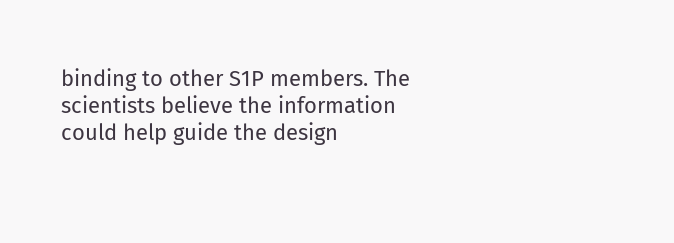binding to other S1P members. The scientists believe the information could help guide the design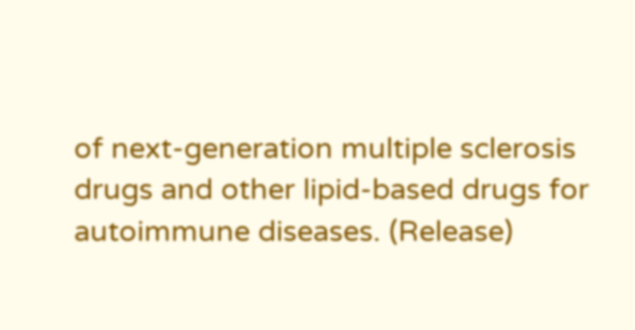of next-generation multiple sclerosis drugs and other lipid-based drugs for autoimmune diseases. (Release)